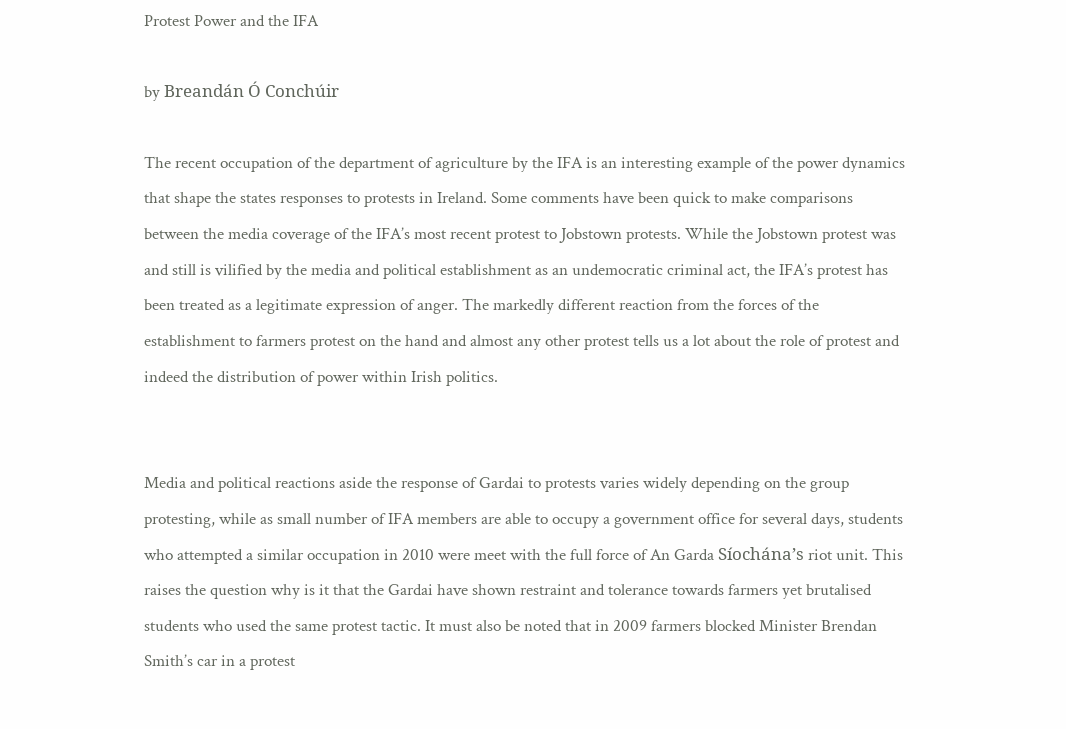Protest Power and the IFA

by Breandán Ó Conchúir

The recent occupation of the department of agriculture by the IFA is an interesting example of the power dynamics that shape the states responses to protests in Ireland. Some comments have been quick to make comparisons between the media coverage of the IFA’s most recent protest to Jobstown protests. While the Jobstown protest was and still is vilified by the media and political establishment as an undemocratic criminal act, the IFA’s protest has been treated as a legitimate expression of anger. The markedly different reaction from the forces of the establishment to farmers protest on the hand and almost any other protest tells us a lot about the role of protest and indeed the distribution of power within Irish politics.


Media and political reactions aside the response of Gardai to protests varies widely depending on the group protesting, while as small number of IFA members are able to occupy a government office for several days, students who attempted a similar occupation in 2010 were meet with the full force of An Garda Síochána’s riot unit. This raises the question why is it that the Gardai have shown restraint and tolerance towards farmers yet brutalised students who used the same protest tactic. It must also be noted that in 2009 farmers blocked Minister Brendan Smith’s car in a protest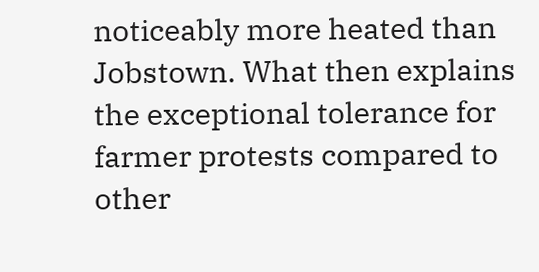noticeably more heated than Jobstown. What then explains the exceptional tolerance for farmer protests compared to other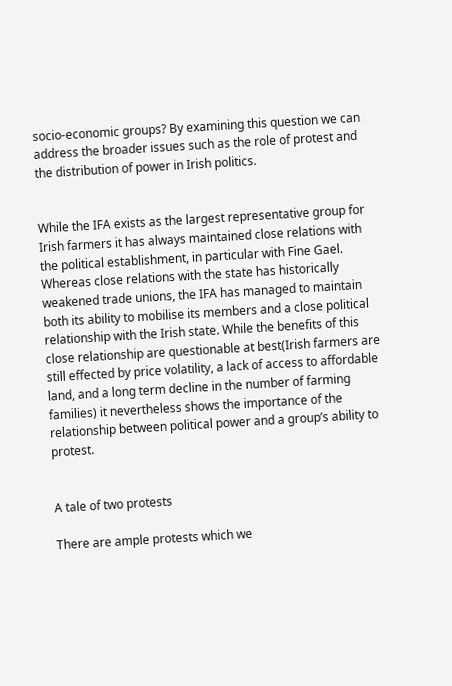socio-economic groups? By examining this question we can address the broader issues such as the role of protest and the distribution of power in Irish politics.


While the IFA exists as the largest representative group for Irish farmers it has always maintained close relations with the political establishment, in particular with Fine Gael. Whereas close relations with the state has historically weakened trade unions, the IFA has managed to maintain both its ability to mobilise its members and a close political relationship with the Irish state. While the benefits of this close relationship are questionable at best(Irish farmers are still effected by price volatility, a lack of access to affordable land, and a long term decline in the number of farming families) it nevertheless shows the importance of the relationship between political power and a group’s ability to protest.


A tale of two protests

There are ample protests which we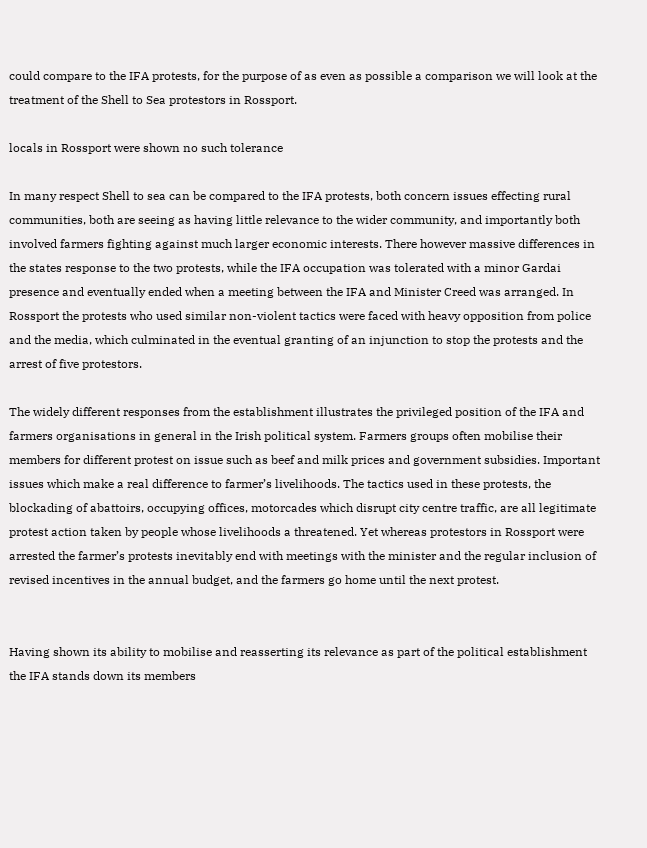could compare to the IFA protests, for the purpose of as even as possible a comparison we will look at the treatment of the Shell to Sea protestors in Rossport.

locals in Rossport were shown no such tolerance

In many respect Shell to sea can be compared to the IFA protests, both concern issues effecting rural communities, both are seeing as having little relevance to the wider community, and importantly both involved farmers fighting against much larger economic interests. There however massive differences in the states response to the two protests, while the IFA occupation was tolerated with a minor Gardai presence and eventually ended when a meeting between the IFA and Minister Creed was arranged. In Rossport the protests who used similar non-violent tactics were faced with heavy opposition from police and the media, which culminated in the eventual granting of an injunction to stop the protests and the arrest of five protestors.

The widely different responses from the establishment illustrates the privileged position of the IFA and farmers organisations in general in the Irish political system. Farmers groups often mobilise their members for different protest on issue such as beef and milk prices and government subsidies. Important issues which make a real difference to farmer’s livelihoods. The tactics used in these protests, the blockading of abattoirs, occupying offices, motorcades which disrupt city centre traffic, are all legitimate protest action taken by people whose livelihoods a threatened. Yet whereas protestors in Rossport were arrested the farmer’s protests inevitably end with meetings with the minister and the regular inclusion of revised incentives in the annual budget, and the farmers go home until the next protest.


Having shown its ability to mobilise and reasserting its relevance as part of the political establishment the IFA stands down its members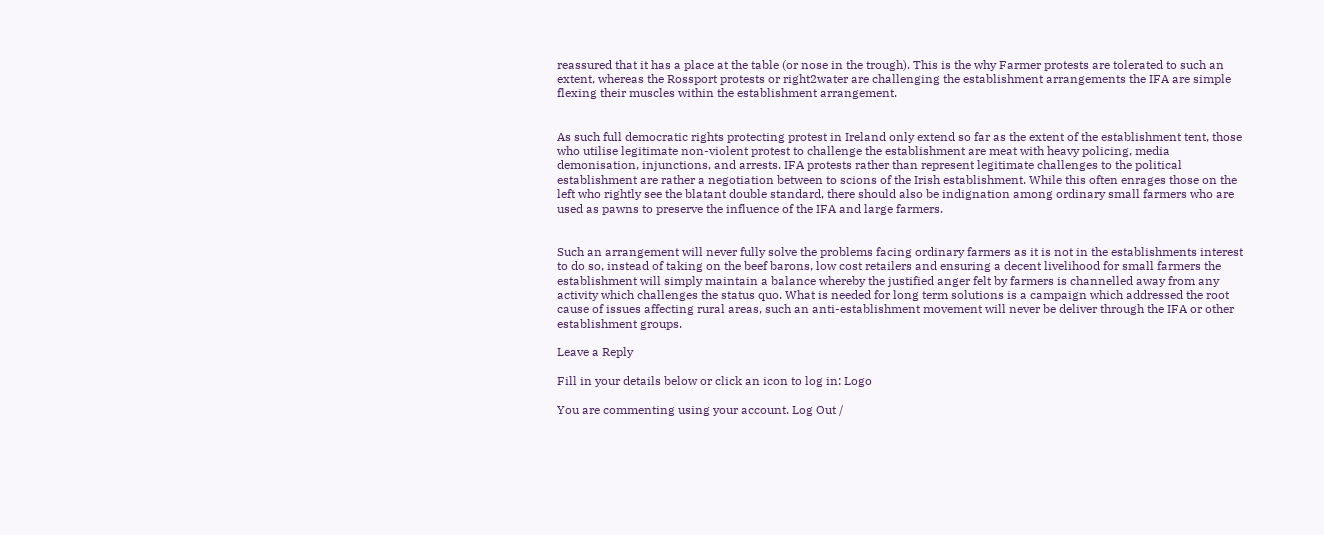reassured that it has a place at the table (or nose in the trough). This is the why Farmer protests are tolerated to such an extent, whereas the Rossport protests or right2water are challenging the establishment arrangements the IFA are simple flexing their muscles within the establishment arrangement.


As such full democratic rights protecting protest in Ireland only extend so far as the extent of the establishment tent, those who utilise legitimate non-violent protest to challenge the establishment are meat with heavy policing, media demonisation, injunctions, and arrests. IFA protests rather than represent legitimate challenges to the political establishment are rather a negotiation between to scions of the Irish establishment. While this often enrages those on the left who rightly see the blatant double standard, there should also be indignation among ordinary small farmers who are used as pawns to preserve the influence of the IFA and large farmers.


Such an arrangement will never fully solve the problems facing ordinary farmers as it is not in the establishments interest to do so, instead of taking on the beef barons, low cost retailers and ensuring a decent livelihood for small farmers the establishment will simply maintain a balance whereby the justified anger felt by farmers is channelled away from any activity which challenges the status quo. What is needed for long term solutions is a campaign which addressed the root cause of issues affecting rural areas, such an anti-establishment movement will never be deliver through the IFA or other establishment groups.

Leave a Reply

Fill in your details below or click an icon to log in: Logo

You are commenting using your account. Log Out /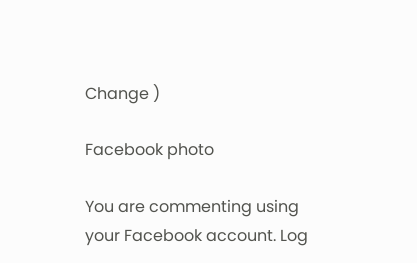Change )

Facebook photo

You are commenting using your Facebook account. Log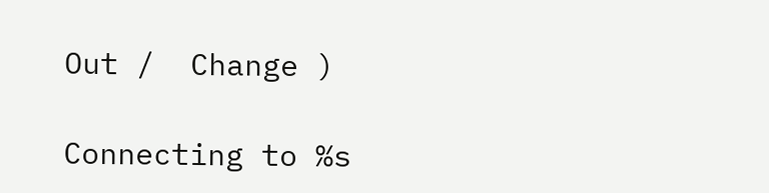Out /  Change )

Connecting to %s